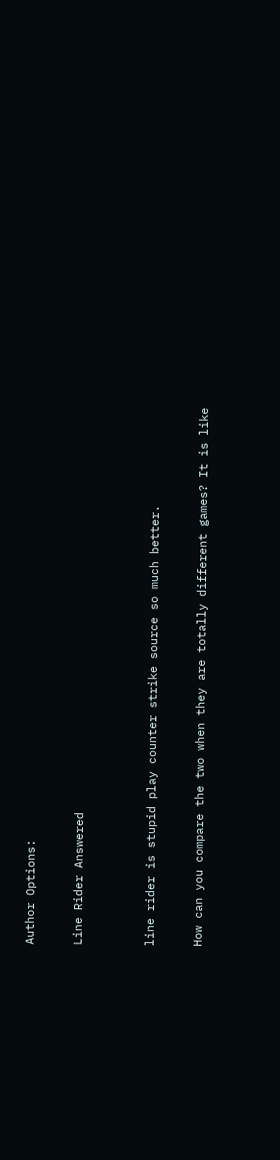Author Options:

Line Rider Answered


line rider is stupid play counter strike source so much better.

How can you compare the two when they are totally different games? It is like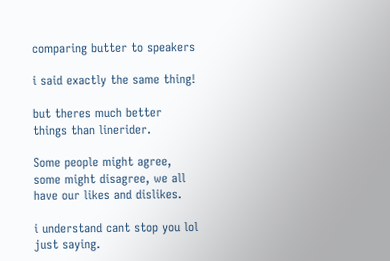comparing butter to speakers

i said exactly the same thing!

but theres much better things than linerider.

Some people might agree, some might disagree, we all have our likes and dislikes.

i understand cant stop you lol just saying.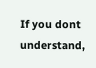If you dont understand,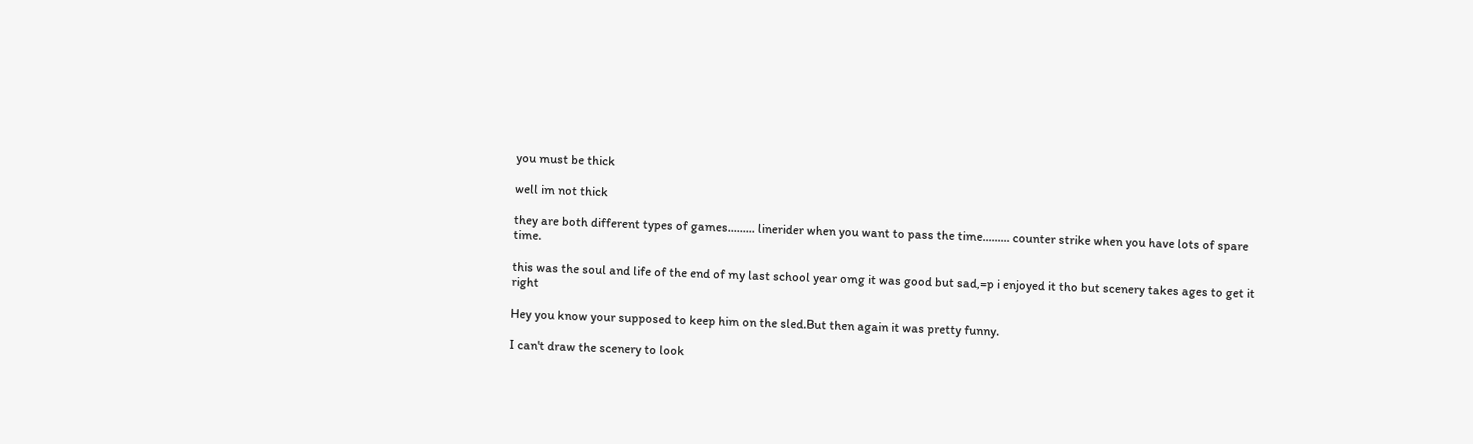you must be thick

well im not thick

they are both different types of games......... linerider when you want to pass the time......... counter strike when you have lots of spare time.

this was the soul and life of the end of my last school year omg it was good but sad,=p i enjoyed it tho but scenery takes ages to get it right

Hey you know your supposed to keep him on the sled.But then again it was pretty funny.

I can't draw the scenery to look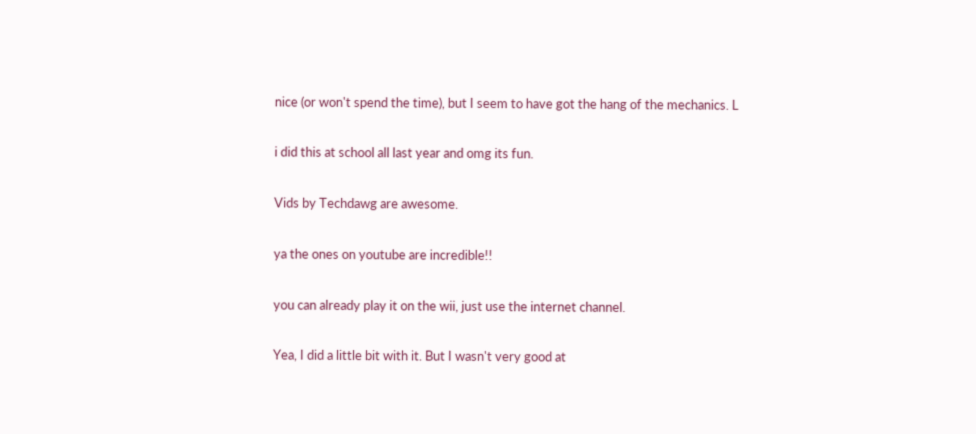nice (or won't spend the time), but I seem to have got the hang of the mechanics. L

i did this at school all last year and omg its fun.

Vids by Techdawg are awesome.

ya the ones on youtube are incredible!!

you can already play it on the wii, just use the internet channel.

Yea, I did a little bit with it. But I wasn't very good at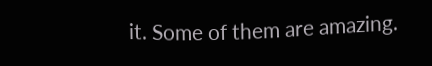it. Some of them are amazing.